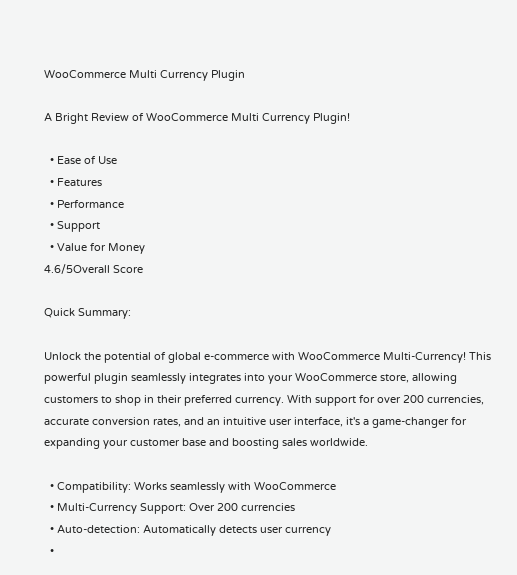WooCommerce Multi Currency Plugin

A Bright Review of WooCommerce Multi Currency Plugin!

  • Ease of Use
  • Features
  • Performance
  • Support
  • Value for Money
4.6/5Overall Score

Quick Summary:

Unlock the potential of global e-commerce with WooCommerce Multi-Currency! This powerful plugin seamlessly integrates into your WooCommerce store, allowing customers to shop in their preferred currency. With support for over 200 currencies, accurate conversion rates, and an intuitive user interface, it's a game-changer for expanding your customer base and boosting sales worldwide.

  • Compatibility: Works seamlessly with WooCommerce
  • Multi-Currency Support: Over 200 currencies
  • Auto-detection: Automatically detects user currency
  •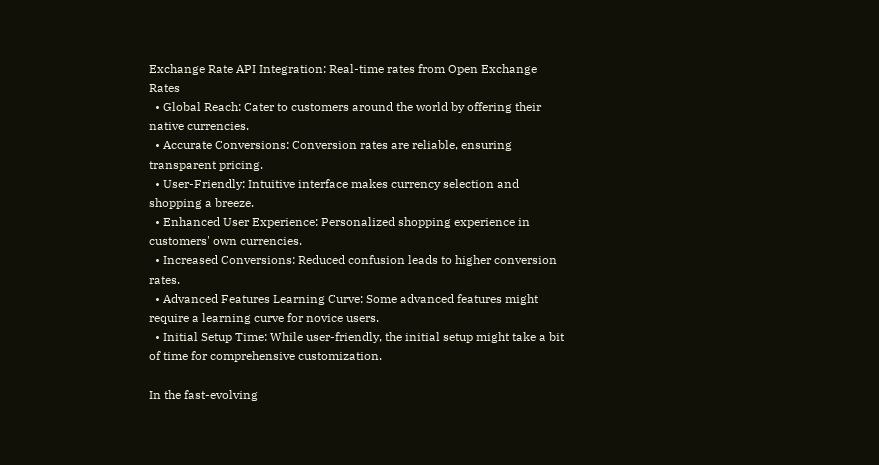Exchange Rate API Integration: Real-time rates from Open Exchange Rates
  • Global Reach: Cater to customers around the world by offering their native currencies.
  • Accurate Conversions: Conversion rates are reliable, ensuring transparent pricing.
  • User-Friendly: Intuitive interface makes currency selection and shopping a breeze.
  • Enhanced User Experience: Personalized shopping experience in customers' own currencies.
  • Increased Conversions: Reduced confusion leads to higher conversion rates.
  • Advanced Features Learning Curve: Some advanced features might require a learning curve for novice users.
  • Initial Setup Time: While user-friendly, the initial setup might take a bit of time for comprehensive customization.

In the fast-evolving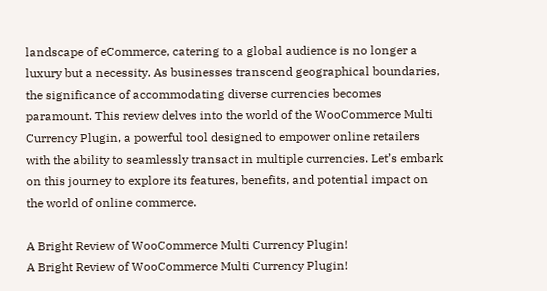landscape of eCommerce, catering to a global audience is no longer a luxury but a necessity. As businesses transcend geographical boundaries, the significance of accommodating diverse currencies becomes paramount. This review delves into the world of the WooCommerce Multi Currency Plugin, a powerful tool designed to empower online retailers with the ability to seamlessly transact in multiple currencies. Let’s embark on this journey to explore its features, benefits, and potential impact on the world of online commerce.

A Bright Review of WooCommerce Multi Currency Plugin!
A Bright Review of WooCommerce Multi Currency Plugin!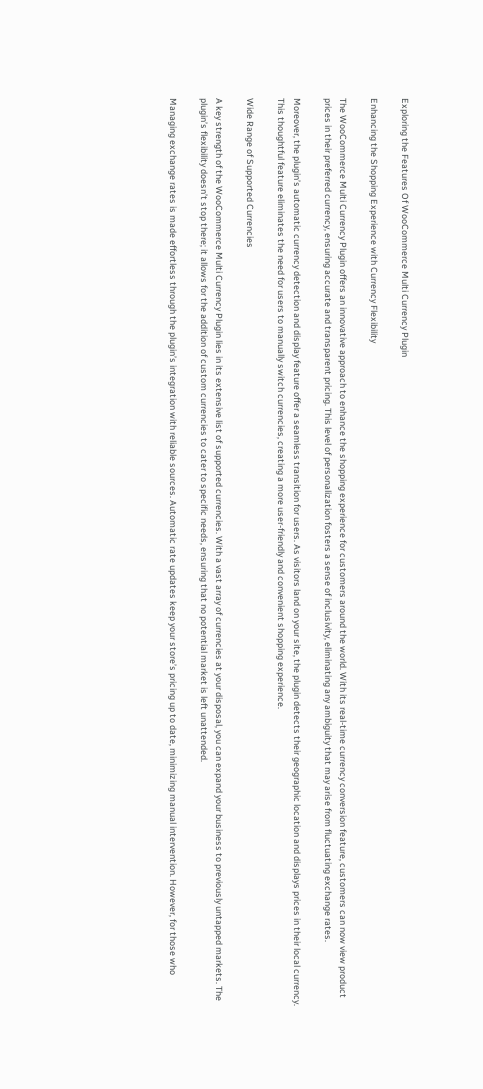Exploring the Features Of WooCommerce Multi Currency Plugin

Enhancing the Shopping Experience with Currency Flexibility

The WooCommerce Multi Currency Plugin offers an innovative approach to enhance the shopping experience for customers around the world. With its real-time currency conversion feature, customers can now view product prices in their preferred currency, ensuring accurate and transparent pricing. This level of personalization fosters a sense of inclusivity, eliminating any ambiguity that may arise from fluctuating exchange rates.

Moreover, the plugin’s automatic currency detection and display feature offer a seamless transition for users. As visitors land on your site, the plugin detects their geographic location and displays prices in their local currency. This thoughtful feature eliminates the need for users to manually switch currencies, creating a more user-friendly and convenient shopping experience.

Wide Range of Supported Currencies

A key strength of the WooCommerce Multi Currency Plugin lies in its extensive list of supported currencies. With a vast array of currencies at your disposal, you can expand your business to previously untapped markets. The plugin’s flexibility doesn’t stop there; it allows for the addition of custom currencies to cater to specific needs, ensuring that no potential market is left unattended.

Managing exchange rates is made effortless through the plugin’s integration with reliable sources. Automatic rate updates keep your store’s pricing up to date, minimizing manual intervention. However, for those who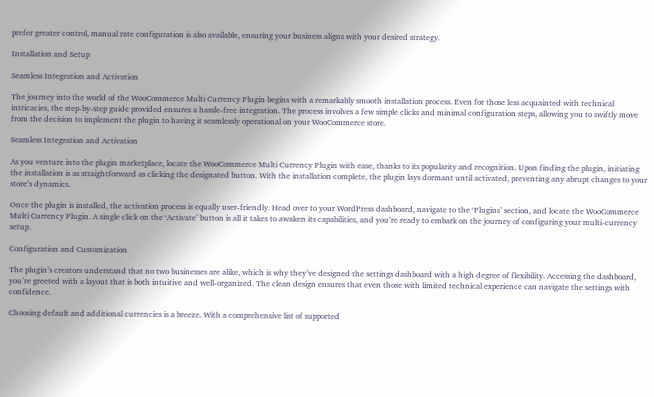prefer greater control, manual rate configuration is also available, ensuring your business aligns with your desired strategy.

Installation and Setup

Seamless Integration and Activation

The journey into the world of the WooCommerce Multi Currency Plugin begins with a remarkably smooth installation process. Even for those less acquainted with technical intricacies, the step-by-step guide provided ensures a hassle-free integration. The process involves a few simple clicks and minimal configuration steps, allowing you to swiftly move from the decision to implement the plugin to having it seamlessly operational on your WooCommerce store.

Seamless Integration and Activation

As you venture into the plugin marketplace, locate the WooCommerce Multi Currency Plugin with ease, thanks to its popularity and recognition. Upon finding the plugin, initiating the installation is as straightforward as clicking the designated button. With the installation complete, the plugin lays dormant until activated, preventing any abrupt changes to your store’s dynamics.

Once the plugin is installed, the activation process is equally user-friendly. Head over to your WordPress dashboard, navigate to the ‘Plugins’ section, and locate the WooCommerce Multi Currency Plugin. A single click on the ‘Activate’ button is all it takes to awaken its capabilities, and you’re ready to embark on the journey of configuring your multi-currency setup.

Configuration and Customization

The plugin’s creators understand that no two businesses are alike, which is why they’ve designed the settings dashboard with a high degree of flexibility. Accessing the dashboard, you’re greeted with a layout that is both intuitive and well-organized. The clean design ensures that even those with limited technical experience can navigate the settings with confidence.

Choosing default and additional currencies is a breeze. With a comprehensive list of supported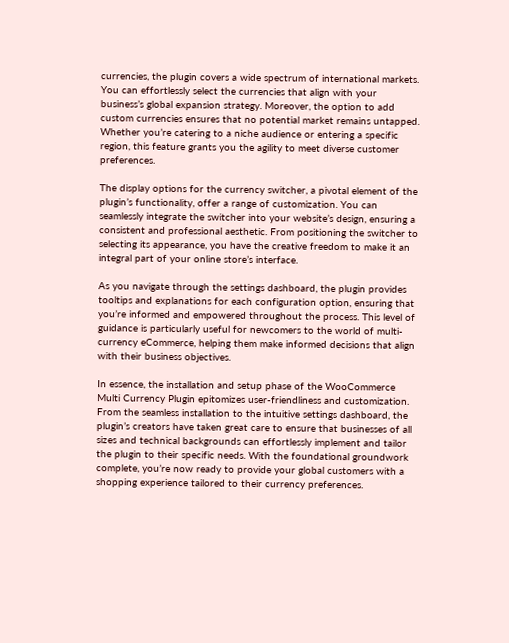currencies, the plugin covers a wide spectrum of international markets. You can effortlessly select the currencies that align with your business’s global expansion strategy. Moreover, the option to add custom currencies ensures that no potential market remains untapped. Whether you’re catering to a niche audience or entering a specific region, this feature grants you the agility to meet diverse customer preferences.

The display options for the currency switcher, a pivotal element of the plugin’s functionality, offer a range of customization. You can seamlessly integrate the switcher into your website’s design, ensuring a consistent and professional aesthetic. From positioning the switcher to selecting its appearance, you have the creative freedom to make it an integral part of your online store’s interface.

As you navigate through the settings dashboard, the plugin provides tooltips and explanations for each configuration option, ensuring that you’re informed and empowered throughout the process. This level of guidance is particularly useful for newcomers to the world of multi-currency eCommerce, helping them make informed decisions that align with their business objectives.

In essence, the installation and setup phase of the WooCommerce Multi Currency Plugin epitomizes user-friendliness and customization. From the seamless installation to the intuitive settings dashboard, the plugin’s creators have taken great care to ensure that businesses of all sizes and technical backgrounds can effortlessly implement and tailor the plugin to their specific needs. With the foundational groundwork complete, you’re now ready to provide your global customers with a shopping experience tailored to their currency preferences.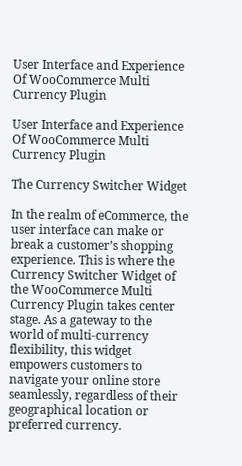User Interface and Experience Of WooCommerce Multi Currency Plugin

User Interface and Experience Of WooCommerce Multi Currency Plugin

The Currency Switcher Widget

In the realm of eCommerce, the user interface can make or break a customer’s shopping experience. This is where the Currency Switcher Widget of the WooCommerce Multi Currency Plugin takes center stage. As a gateway to the world of multi-currency flexibility, this widget empowers customers to navigate your online store seamlessly, regardless of their geographical location or preferred currency.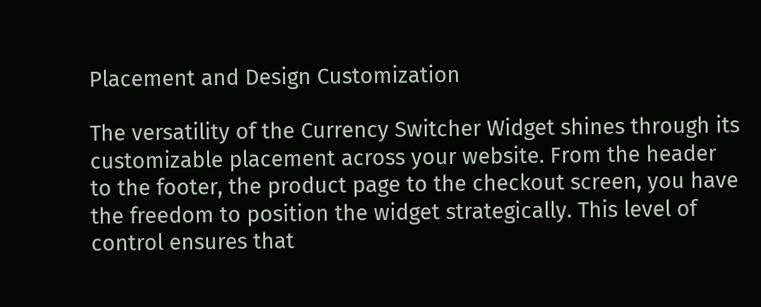Placement and Design Customization

The versatility of the Currency Switcher Widget shines through its customizable placement across your website. From the header to the footer, the product page to the checkout screen, you have the freedom to position the widget strategically. This level of control ensures that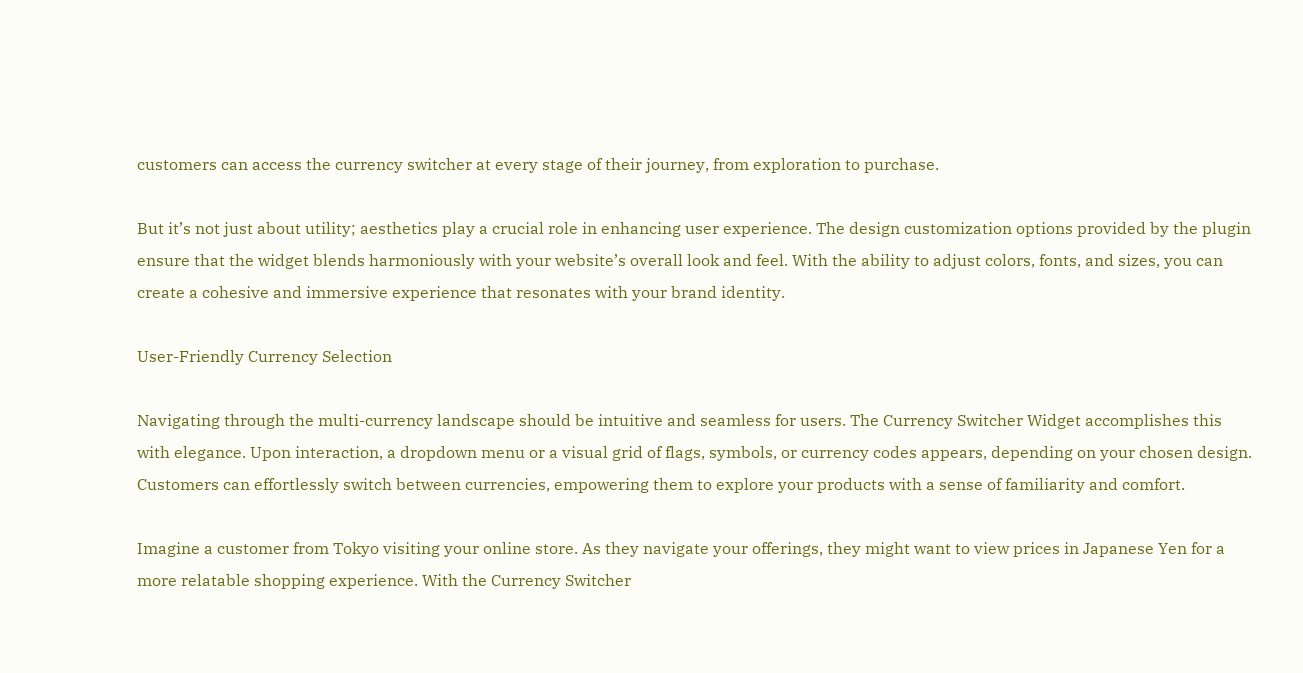customers can access the currency switcher at every stage of their journey, from exploration to purchase.

But it’s not just about utility; aesthetics play a crucial role in enhancing user experience. The design customization options provided by the plugin ensure that the widget blends harmoniously with your website’s overall look and feel. With the ability to adjust colors, fonts, and sizes, you can create a cohesive and immersive experience that resonates with your brand identity.

User-Friendly Currency Selection

Navigating through the multi-currency landscape should be intuitive and seamless for users. The Currency Switcher Widget accomplishes this with elegance. Upon interaction, a dropdown menu or a visual grid of flags, symbols, or currency codes appears, depending on your chosen design. Customers can effortlessly switch between currencies, empowering them to explore your products with a sense of familiarity and comfort.

Imagine a customer from Tokyo visiting your online store. As they navigate your offerings, they might want to view prices in Japanese Yen for a more relatable shopping experience. With the Currency Switcher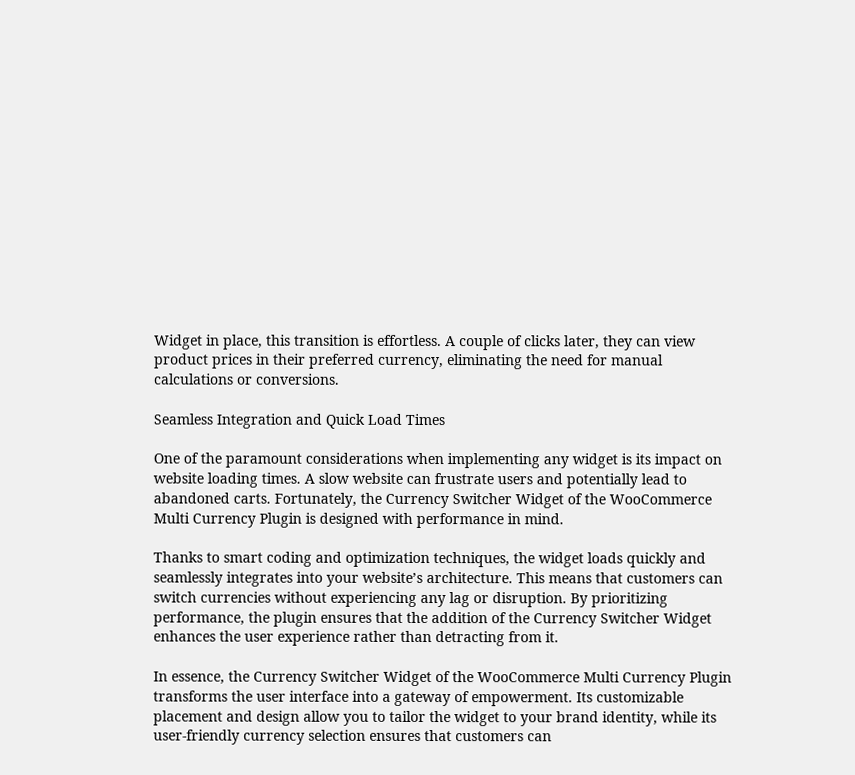Widget in place, this transition is effortless. A couple of clicks later, they can view product prices in their preferred currency, eliminating the need for manual calculations or conversions.

Seamless Integration and Quick Load Times

One of the paramount considerations when implementing any widget is its impact on website loading times. A slow website can frustrate users and potentially lead to abandoned carts. Fortunately, the Currency Switcher Widget of the WooCommerce Multi Currency Plugin is designed with performance in mind.

Thanks to smart coding and optimization techniques, the widget loads quickly and seamlessly integrates into your website’s architecture. This means that customers can switch currencies without experiencing any lag or disruption. By prioritizing performance, the plugin ensures that the addition of the Currency Switcher Widget enhances the user experience rather than detracting from it.

In essence, the Currency Switcher Widget of the WooCommerce Multi Currency Plugin transforms the user interface into a gateway of empowerment. Its customizable placement and design allow you to tailor the widget to your brand identity, while its user-friendly currency selection ensures that customers can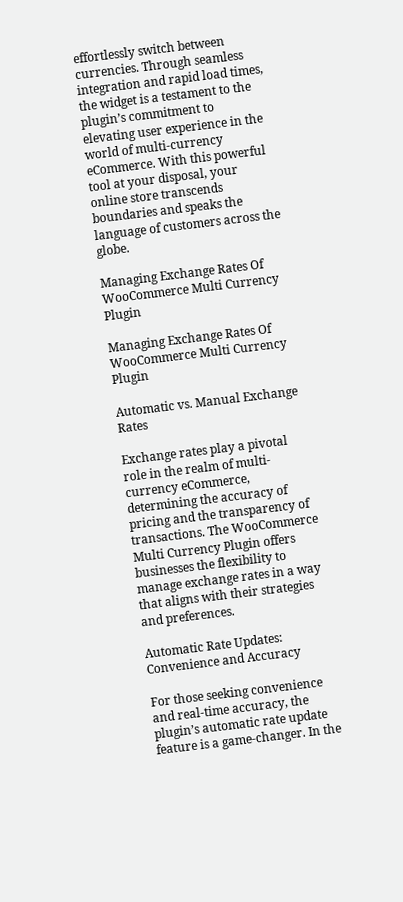effortlessly switch between currencies. Through seamless integration and rapid load times, the widget is a testament to the plugin’s commitment to elevating user experience in the world of multi-currency eCommerce. With this powerful tool at your disposal, your online store transcends boundaries and speaks the language of customers across the globe.

Managing Exchange Rates Of WooCommerce Multi Currency Plugin

Managing Exchange Rates Of WooCommerce Multi Currency Plugin

Automatic vs. Manual Exchange Rates

Exchange rates play a pivotal role in the realm of multi-currency eCommerce, determining the accuracy of pricing and the transparency of transactions. The WooCommerce Multi Currency Plugin offers businesses the flexibility to manage exchange rates in a way that aligns with their strategies and preferences.

Automatic Rate Updates: Convenience and Accuracy

For those seeking convenience and real-time accuracy, the plugin’s automatic rate update feature is a game-changer. In the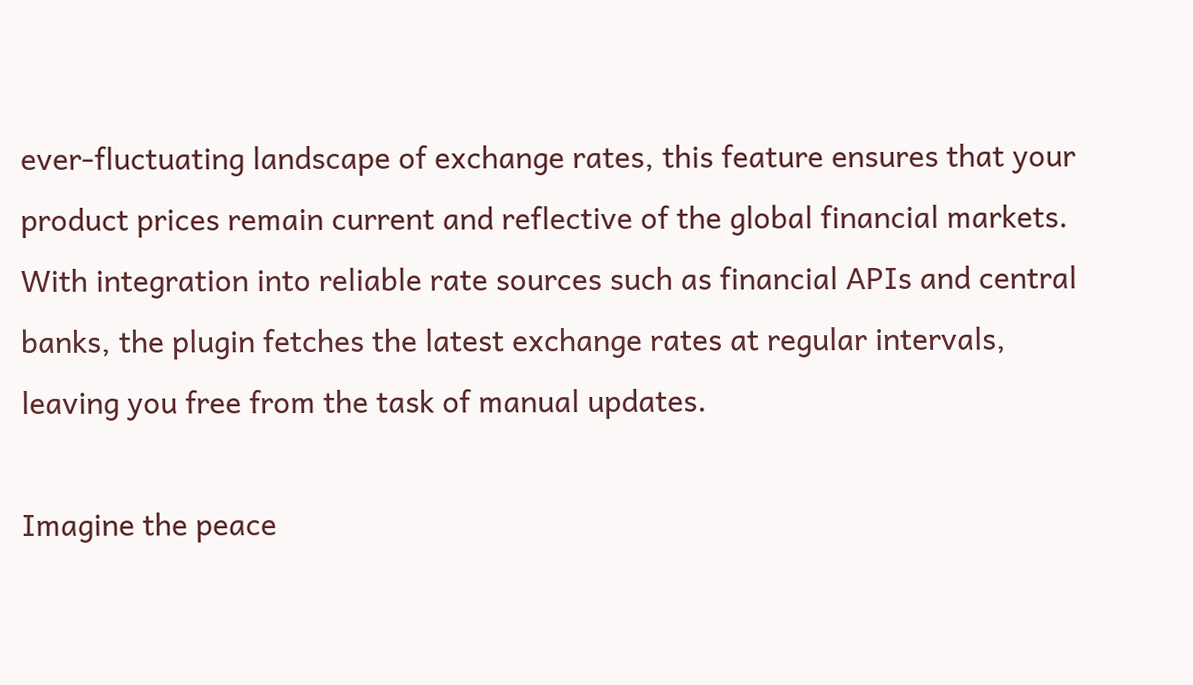ever-fluctuating landscape of exchange rates, this feature ensures that your product prices remain current and reflective of the global financial markets. With integration into reliable rate sources such as financial APIs and central banks, the plugin fetches the latest exchange rates at regular intervals, leaving you free from the task of manual updates.

Imagine the peace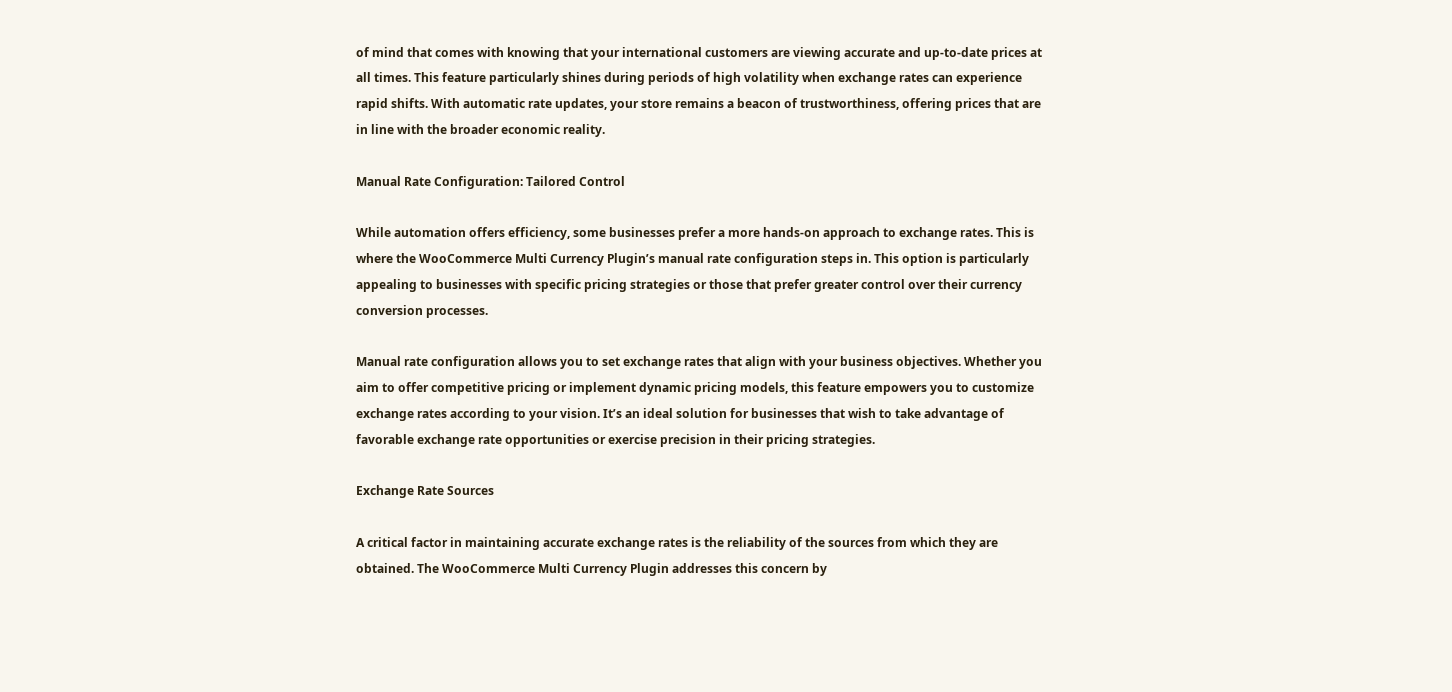of mind that comes with knowing that your international customers are viewing accurate and up-to-date prices at all times. This feature particularly shines during periods of high volatility when exchange rates can experience rapid shifts. With automatic rate updates, your store remains a beacon of trustworthiness, offering prices that are in line with the broader economic reality.

Manual Rate Configuration: Tailored Control

While automation offers efficiency, some businesses prefer a more hands-on approach to exchange rates. This is where the WooCommerce Multi Currency Plugin’s manual rate configuration steps in. This option is particularly appealing to businesses with specific pricing strategies or those that prefer greater control over their currency conversion processes.

Manual rate configuration allows you to set exchange rates that align with your business objectives. Whether you aim to offer competitive pricing or implement dynamic pricing models, this feature empowers you to customize exchange rates according to your vision. It’s an ideal solution for businesses that wish to take advantage of favorable exchange rate opportunities or exercise precision in their pricing strategies.

Exchange Rate Sources

A critical factor in maintaining accurate exchange rates is the reliability of the sources from which they are obtained. The WooCommerce Multi Currency Plugin addresses this concern by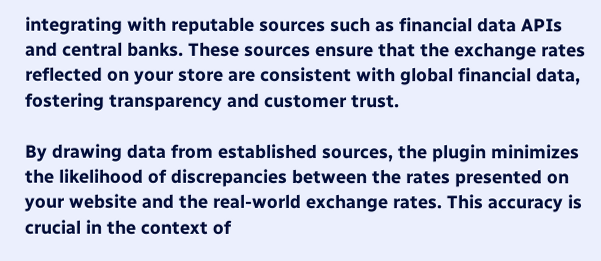integrating with reputable sources such as financial data APIs and central banks. These sources ensure that the exchange rates reflected on your store are consistent with global financial data, fostering transparency and customer trust.

By drawing data from established sources, the plugin minimizes the likelihood of discrepancies between the rates presented on your website and the real-world exchange rates. This accuracy is crucial in the context of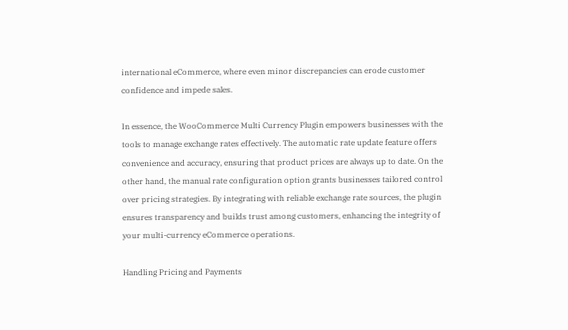international eCommerce, where even minor discrepancies can erode customer confidence and impede sales.

In essence, the WooCommerce Multi Currency Plugin empowers businesses with the tools to manage exchange rates effectively. The automatic rate update feature offers convenience and accuracy, ensuring that product prices are always up to date. On the other hand, the manual rate configuration option grants businesses tailored control over pricing strategies. By integrating with reliable exchange rate sources, the plugin ensures transparency and builds trust among customers, enhancing the integrity of your multi-currency eCommerce operations.

Handling Pricing and Payments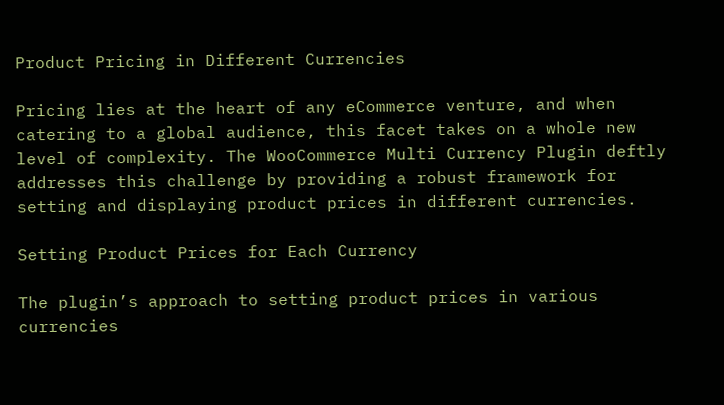Product Pricing in Different Currencies

Pricing lies at the heart of any eCommerce venture, and when catering to a global audience, this facet takes on a whole new level of complexity. The WooCommerce Multi Currency Plugin deftly addresses this challenge by providing a robust framework for setting and displaying product prices in different currencies.

Setting Product Prices for Each Currency

The plugin’s approach to setting product prices in various currencies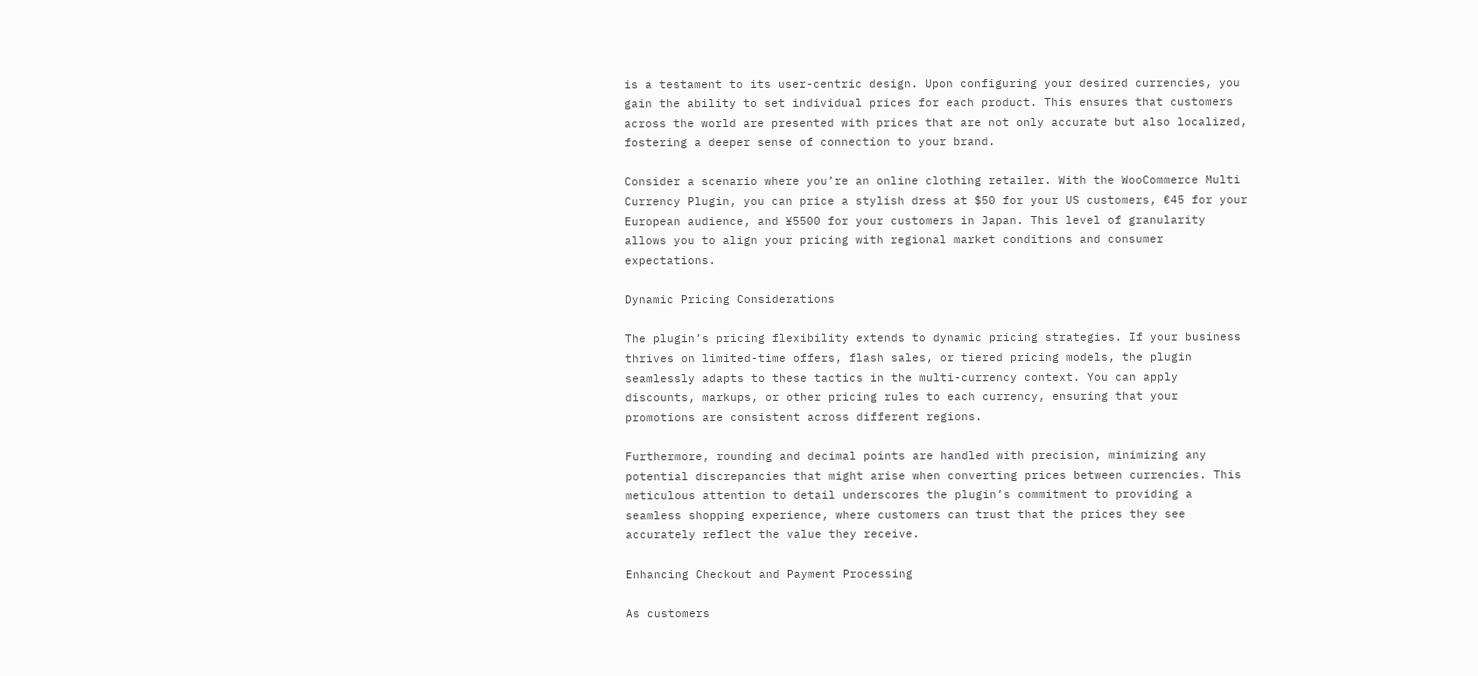is a testament to its user-centric design. Upon configuring your desired currencies, you gain the ability to set individual prices for each product. This ensures that customers across the world are presented with prices that are not only accurate but also localized, fostering a deeper sense of connection to your brand.

Consider a scenario where you’re an online clothing retailer. With the WooCommerce Multi Currency Plugin, you can price a stylish dress at $50 for your US customers, €45 for your European audience, and ¥5500 for your customers in Japan. This level of granularity allows you to align your pricing with regional market conditions and consumer expectations.

Dynamic Pricing Considerations

The plugin’s pricing flexibility extends to dynamic pricing strategies. If your business thrives on limited-time offers, flash sales, or tiered pricing models, the plugin seamlessly adapts to these tactics in the multi-currency context. You can apply discounts, markups, or other pricing rules to each currency, ensuring that your promotions are consistent across different regions.

Furthermore, rounding and decimal points are handled with precision, minimizing any potential discrepancies that might arise when converting prices between currencies. This meticulous attention to detail underscores the plugin’s commitment to providing a seamless shopping experience, where customers can trust that the prices they see accurately reflect the value they receive.

Enhancing Checkout and Payment Processing

As customers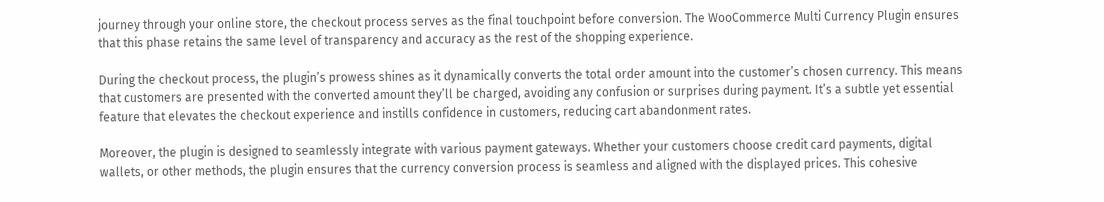journey through your online store, the checkout process serves as the final touchpoint before conversion. The WooCommerce Multi Currency Plugin ensures that this phase retains the same level of transparency and accuracy as the rest of the shopping experience.

During the checkout process, the plugin’s prowess shines as it dynamically converts the total order amount into the customer’s chosen currency. This means that customers are presented with the converted amount they’ll be charged, avoiding any confusion or surprises during payment. It’s a subtle yet essential feature that elevates the checkout experience and instills confidence in customers, reducing cart abandonment rates.

Moreover, the plugin is designed to seamlessly integrate with various payment gateways. Whether your customers choose credit card payments, digital wallets, or other methods, the plugin ensures that the currency conversion process is seamless and aligned with the displayed prices. This cohesive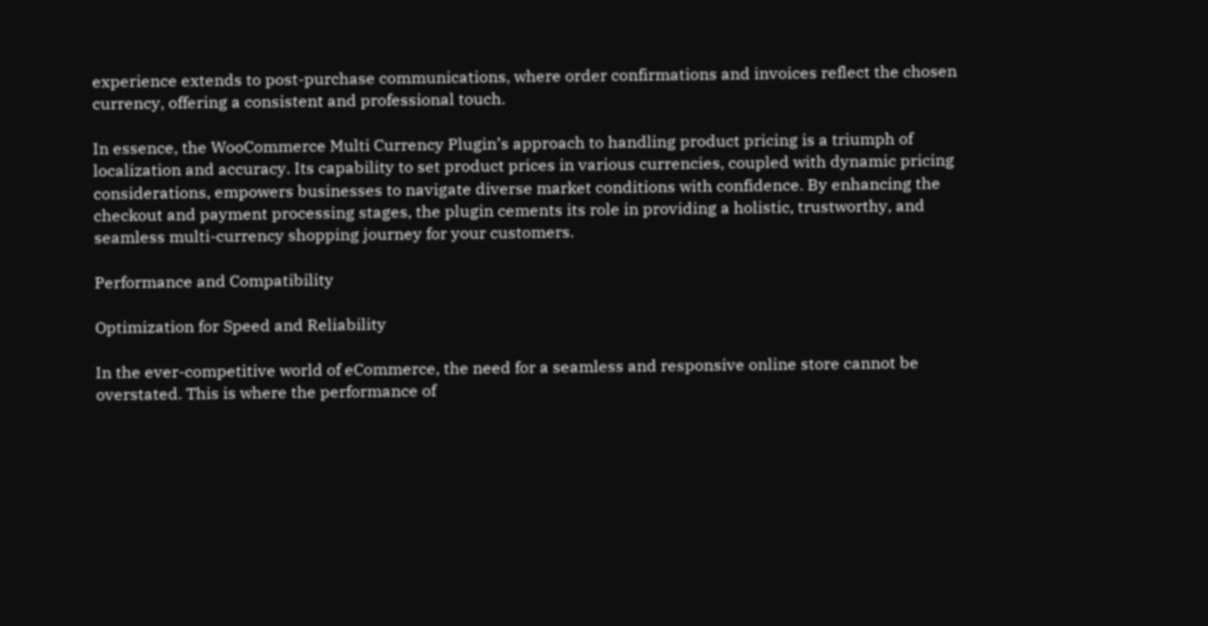experience extends to post-purchase communications, where order confirmations and invoices reflect the chosen currency, offering a consistent and professional touch.

In essence, the WooCommerce Multi Currency Plugin’s approach to handling product pricing is a triumph of localization and accuracy. Its capability to set product prices in various currencies, coupled with dynamic pricing considerations, empowers businesses to navigate diverse market conditions with confidence. By enhancing the checkout and payment processing stages, the plugin cements its role in providing a holistic, trustworthy, and seamless multi-currency shopping journey for your customers.

Performance and Compatibility

Optimization for Speed and Reliability

In the ever-competitive world of eCommerce, the need for a seamless and responsive online store cannot be overstated. This is where the performance of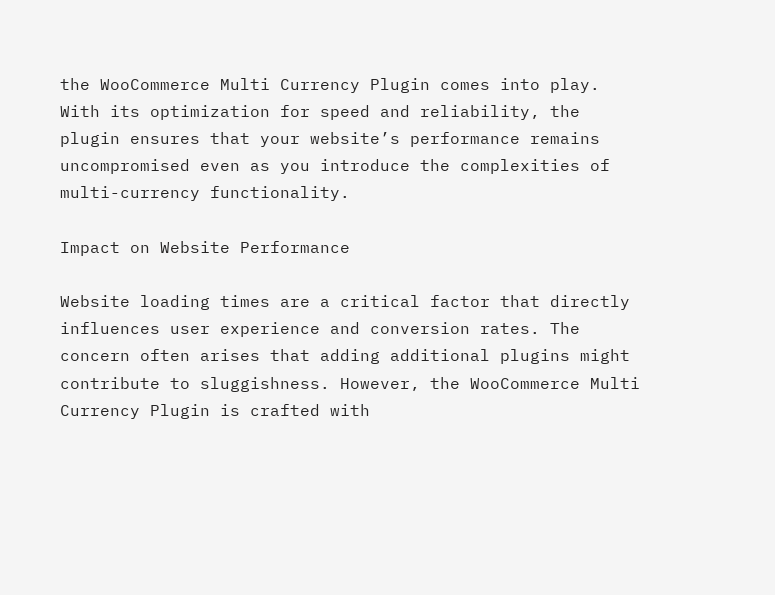the WooCommerce Multi Currency Plugin comes into play. With its optimization for speed and reliability, the plugin ensures that your website’s performance remains uncompromised even as you introduce the complexities of multi-currency functionality.

Impact on Website Performance

Website loading times are a critical factor that directly influences user experience and conversion rates. The concern often arises that adding additional plugins might contribute to sluggishness. However, the WooCommerce Multi Currency Plugin is crafted with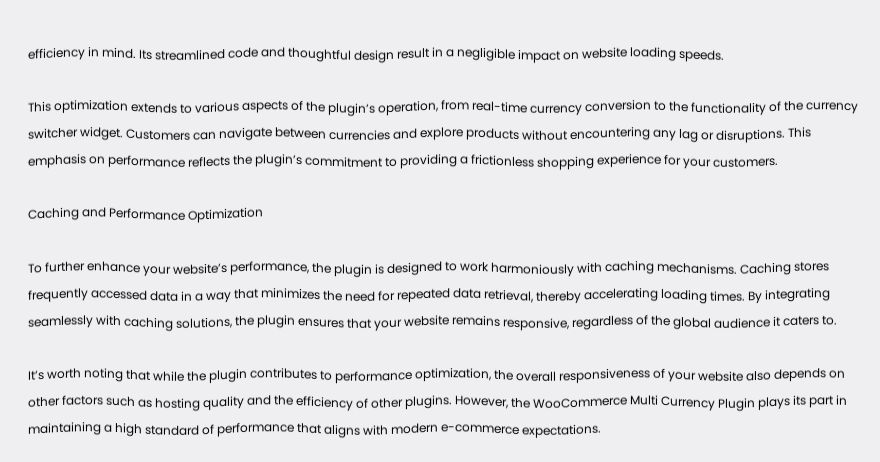efficiency in mind. Its streamlined code and thoughtful design result in a negligible impact on website loading speeds.

This optimization extends to various aspects of the plugin’s operation, from real-time currency conversion to the functionality of the currency switcher widget. Customers can navigate between currencies and explore products without encountering any lag or disruptions. This emphasis on performance reflects the plugin’s commitment to providing a frictionless shopping experience for your customers.

Caching and Performance Optimization

To further enhance your website’s performance, the plugin is designed to work harmoniously with caching mechanisms. Caching stores frequently accessed data in a way that minimizes the need for repeated data retrieval, thereby accelerating loading times. By integrating seamlessly with caching solutions, the plugin ensures that your website remains responsive, regardless of the global audience it caters to.

It’s worth noting that while the plugin contributes to performance optimization, the overall responsiveness of your website also depends on other factors such as hosting quality and the efficiency of other plugins. However, the WooCommerce Multi Currency Plugin plays its part in maintaining a high standard of performance that aligns with modern e-commerce expectations.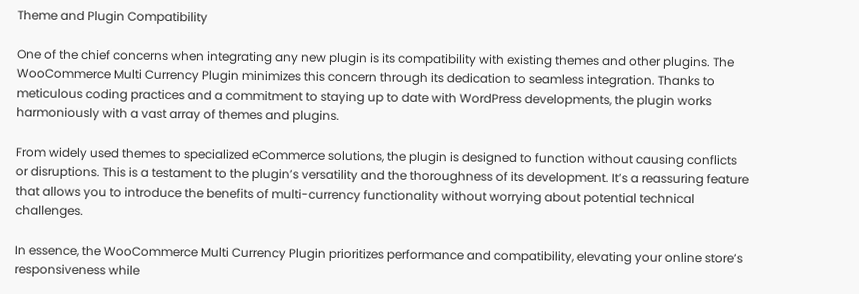Theme and Plugin Compatibility

One of the chief concerns when integrating any new plugin is its compatibility with existing themes and other plugins. The WooCommerce Multi Currency Plugin minimizes this concern through its dedication to seamless integration. Thanks to meticulous coding practices and a commitment to staying up to date with WordPress developments, the plugin works harmoniously with a vast array of themes and plugins.

From widely used themes to specialized eCommerce solutions, the plugin is designed to function without causing conflicts or disruptions. This is a testament to the plugin’s versatility and the thoroughness of its development. It’s a reassuring feature that allows you to introduce the benefits of multi-currency functionality without worrying about potential technical challenges.

In essence, the WooCommerce Multi Currency Plugin prioritizes performance and compatibility, elevating your online store’s responsiveness while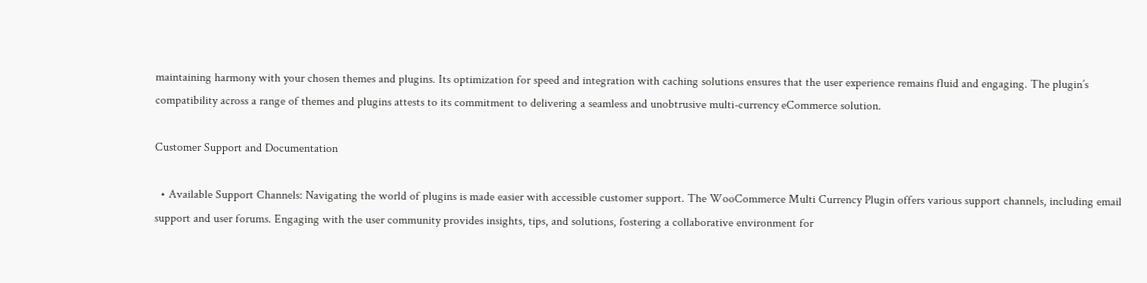maintaining harmony with your chosen themes and plugins. Its optimization for speed and integration with caching solutions ensures that the user experience remains fluid and engaging. The plugin’s compatibility across a range of themes and plugins attests to its commitment to delivering a seamless and unobtrusive multi-currency eCommerce solution.

Customer Support and Documentation

  • Available Support Channels: Navigating the world of plugins is made easier with accessible customer support. The WooCommerce Multi Currency Plugin offers various support channels, including email support and user forums. Engaging with the user community provides insights, tips, and solutions, fostering a collaborative environment for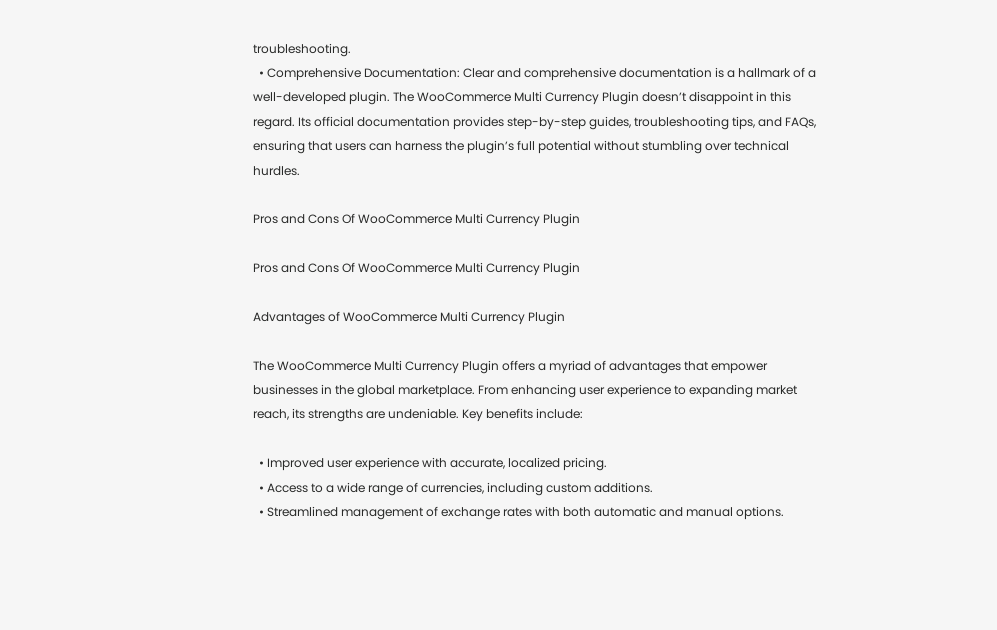troubleshooting.
  • Comprehensive Documentation: Clear and comprehensive documentation is a hallmark of a well-developed plugin. The WooCommerce Multi Currency Plugin doesn’t disappoint in this regard. Its official documentation provides step-by-step guides, troubleshooting tips, and FAQs, ensuring that users can harness the plugin’s full potential without stumbling over technical hurdles.

Pros and Cons Of WooCommerce Multi Currency Plugin

Pros and Cons Of WooCommerce Multi Currency Plugin

Advantages of WooCommerce Multi Currency Plugin

The WooCommerce Multi Currency Plugin offers a myriad of advantages that empower businesses in the global marketplace. From enhancing user experience to expanding market reach, its strengths are undeniable. Key benefits include:

  • Improved user experience with accurate, localized pricing.
  • Access to a wide range of currencies, including custom additions.
  • Streamlined management of exchange rates with both automatic and manual options.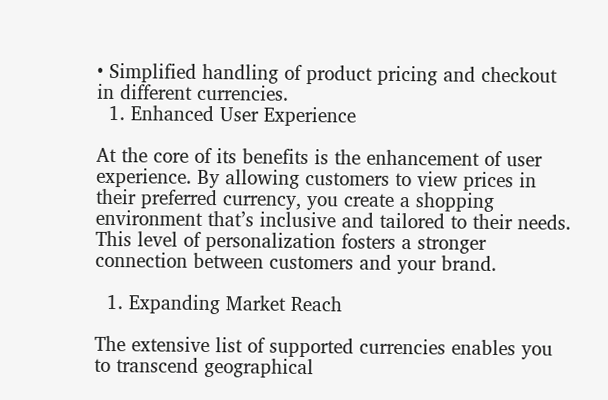• Simplified handling of product pricing and checkout in different currencies.
  1. Enhanced User Experience

At the core of its benefits is the enhancement of user experience. By allowing customers to view prices in their preferred currency, you create a shopping environment that’s inclusive and tailored to their needs. This level of personalization fosters a stronger connection between customers and your brand.

  1. Expanding Market Reach

The extensive list of supported currencies enables you to transcend geographical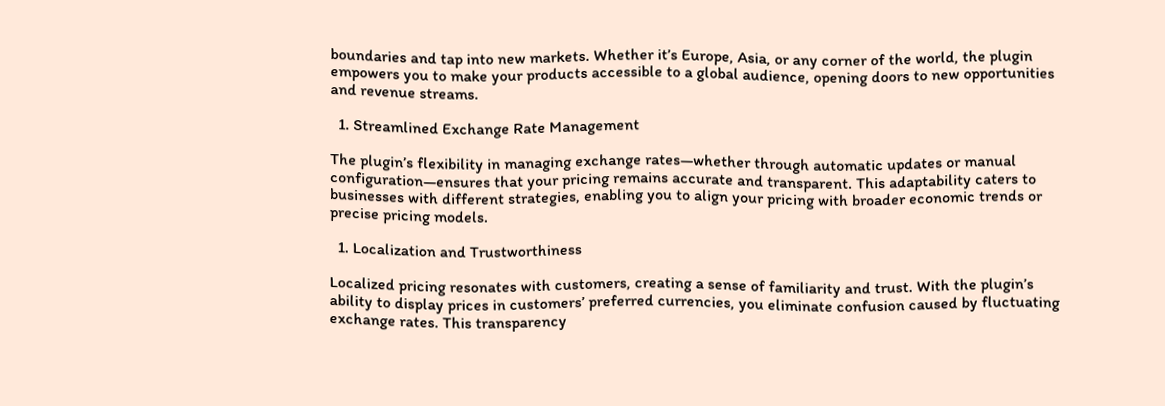boundaries and tap into new markets. Whether it’s Europe, Asia, or any corner of the world, the plugin empowers you to make your products accessible to a global audience, opening doors to new opportunities and revenue streams.

  1. Streamlined Exchange Rate Management

The plugin’s flexibility in managing exchange rates—whether through automatic updates or manual configuration—ensures that your pricing remains accurate and transparent. This adaptability caters to businesses with different strategies, enabling you to align your pricing with broader economic trends or precise pricing models.

  1. Localization and Trustworthiness

Localized pricing resonates with customers, creating a sense of familiarity and trust. With the plugin’s ability to display prices in customers’ preferred currencies, you eliminate confusion caused by fluctuating exchange rates. This transparency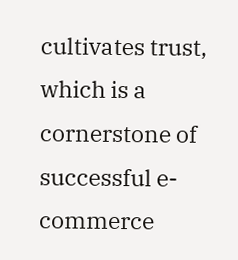cultivates trust, which is a cornerstone of successful e-commerce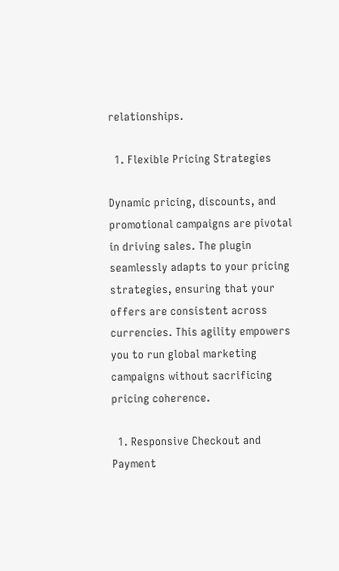relationships.

  1. Flexible Pricing Strategies

Dynamic pricing, discounts, and promotional campaigns are pivotal in driving sales. The plugin seamlessly adapts to your pricing strategies, ensuring that your offers are consistent across currencies. This agility empowers you to run global marketing campaigns without sacrificing pricing coherence.

  1. Responsive Checkout and Payment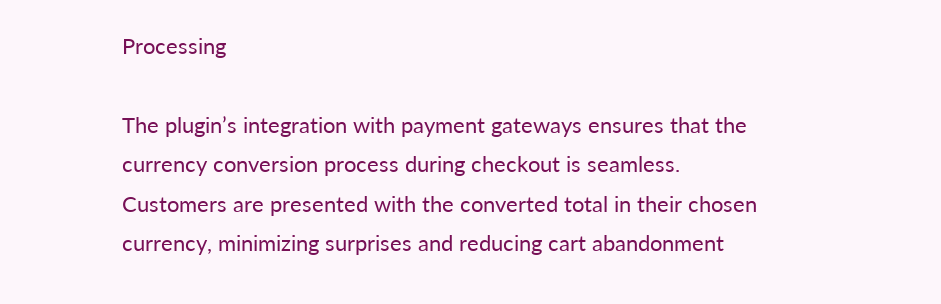Processing

The plugin’s integration with payment gateways ensures that the currency conversion process during checkout is seamless. Customers are presented with the converted total in their chosen currency, minimizing surprises and reducing cart abandonment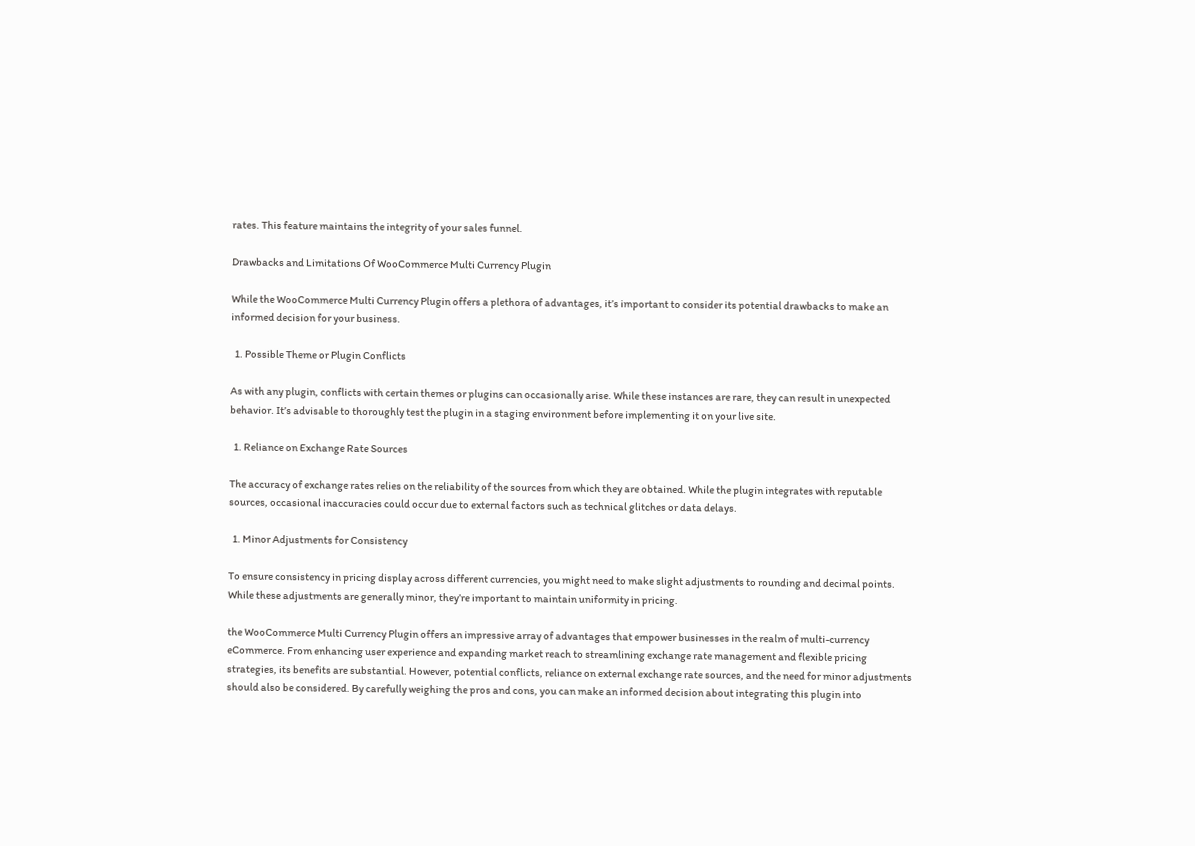rates. This feature maintains the integrity of your sales funnel.

Drawbacks and Limitations Of WooCommerce Multi Currency Plugin

While the WooCommerce Multi Currency Plugin offers a plethora of advantages, it’s important to consider its potential drawbacks to make an informed decision for your business.

  1. Possible Theme or Plugin Conflicts

As with any plugin, conflicts with certain themes or plugins can occasionally arise. While these instances are rare, they can result in unexpected behavior. It’s advisable to thoroughly test the plugin in a staging environment before implementing it on your live site.

  1. Reliance on Exchange Rate Sources

The accuracy of exchange rates relies on the reliability of the sources from which they are obtained. While the plugin integrates with reputable sources, occasional inaccuracies could occur due to external factors such as technical glitches or data delays.

  1. Minor Adjustments for Consistency

To ensure consistency in pricing display across different currencies, you might need to make slight adjustments to rounding and decimal points. While these adjustments are generally minor, they’re important to maintain uniformity in pricing.

the WooCommerce Multi Currency Plugin offers an impressive array of advantages that empower businesses in the realm of multi-currency eCommerce. From enhancing user experience and expanding market reach to streamlining exchange rate management and flexible pricing strategies, its benefits are substantial. However, potential conflicts, reliance on external exchange rate sources, and the need for minor adjustments should also be considered. By carefully weighing the pros and cons, you can make an informed decision about integrating this plugin into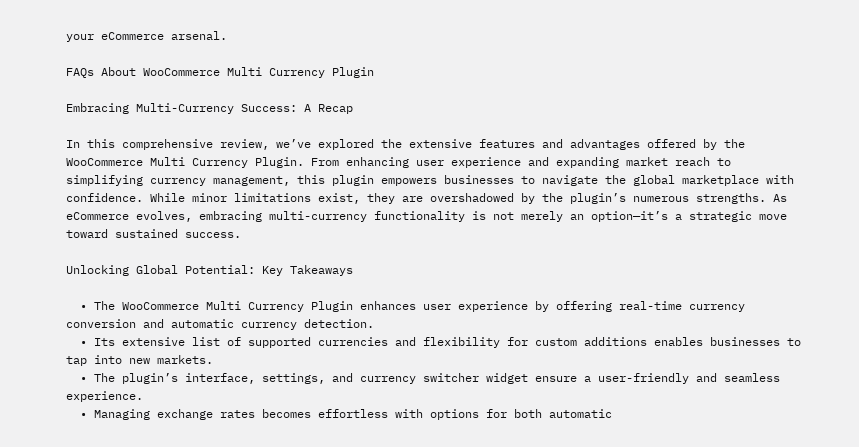your eCommerce arsenal.

FAQs About WooCommerce Multi Currency Plugin

Embracing Multi-Currency Success: A Recap

In this comprehensive review, we’ve explored the extensive features and advantages offered by the WooCommerce Multi Currency Plugin. From enhancing user experience and expanding market reach to simplifying currency management, this plugin empowers businesses to navigate the global marketplace with confidence. While minor limitations exist, they are overshadowed by the plugin’s numerous strengths. As eCommerce evolves, embracing multi-currency functionality is not merely an option—it’s a strategic move toward sustained success.

Unlocking Global Potential: Key Takeaways

  • The WooCommerce Multi Currency Plugin enhances user experience by offering real-time currency conversion and automatic currency detection.
  • Its extensive list of supported currencies and flexibility for custom additions enables businesses to tap into new markets.
  • The plugin’s interface, settings, and currency switcher widget ensure a user-friendly and seamless experience.
  • Managing exchange rates becomes effortless with options for both automatic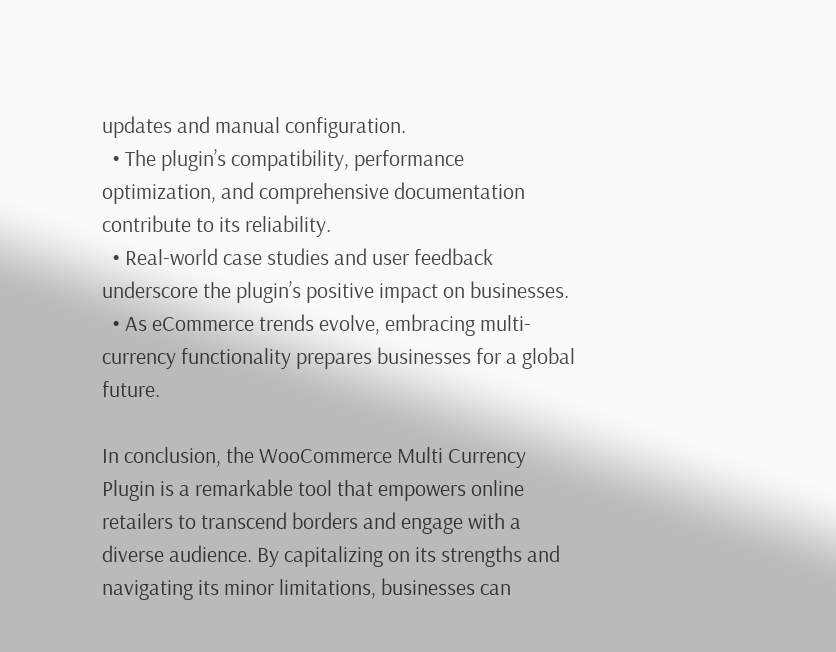updates and manual configuration.
  • The plugin’s compatibility, performance optimization, and comprehensive documentation contribute to its reliability.
  • Real-world case studies and user feedback underscore the plugin’s positive impact on businesses.
  • As eCommerce trends evolve, embracing multi-currency functionality prepares businesses for a global future.

In conclusion, the WooCommerce Multi Currency Plugin is a remarkable tool that empowers online retailers to transcend borders and engage with a diverse audience. By capitalizing on its strengths and navigating its minor limitations, businesses can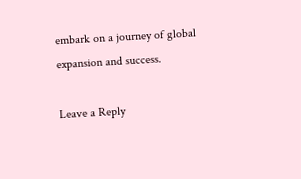embark on a journey of global expansion and success.

Leave a Reply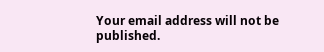Your email address will not be published.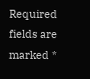Required fields are marked *